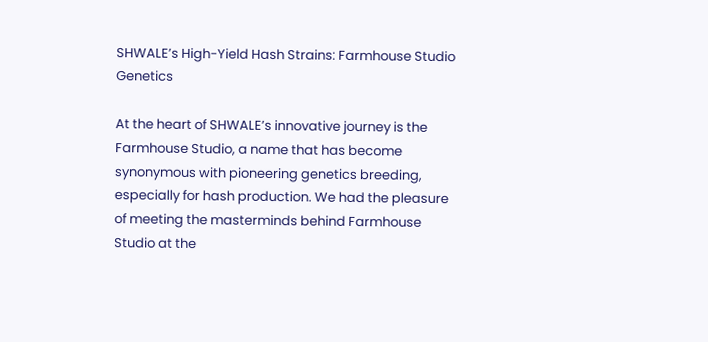SHWALE’s High-Yield Hash Strains: Farmhouse Studio Genetics

At the heart of SHWALE’s innovative journey is the Farmhouse Studio, a name that has become synonymous with pioneering genetics breeding, especially for hash production. We had the pleasure of meeting the masterminds behind Farmhouse Studio at the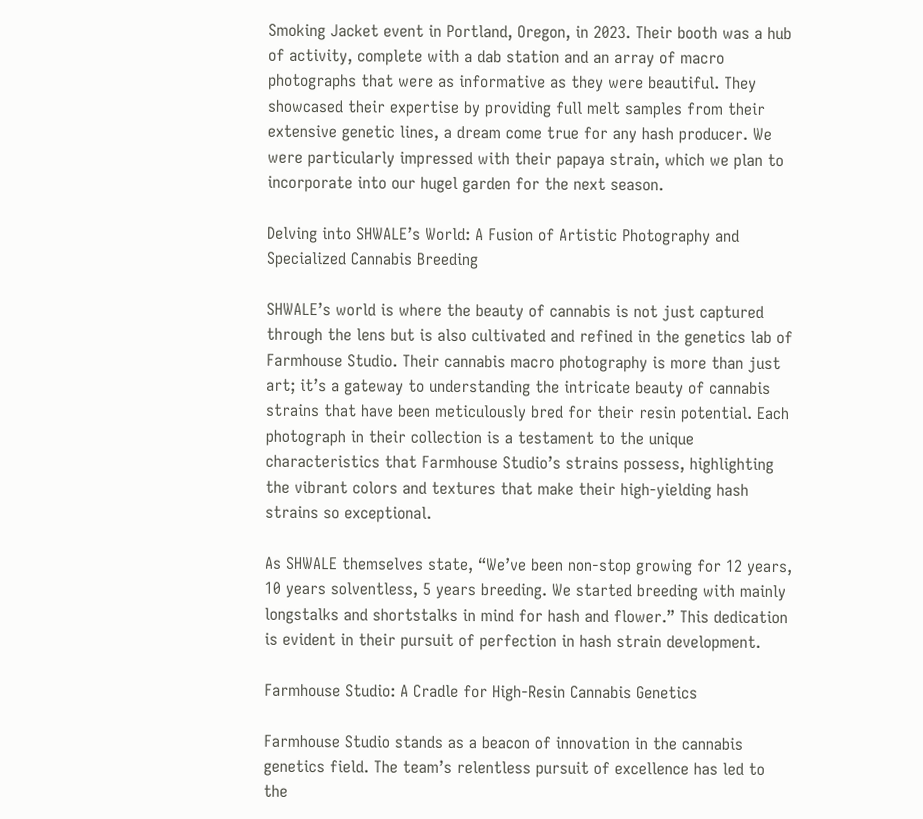Smoking Jacket event in Portland, Oregon, in 2023. Their booth was a hub of activity, complete with a dab station and an array of macro photographs that were as informative as they were beautiful. They showcased their expertise by providing full melt samples from their extensive genetic lines, a dream come true for any hash producer. We were particularly impressed with their papaya strain, which we plan to incorporate into our hugel garden for the next season.

Delving into SHWALE’s World: A Fusion of Artistic Photography and Specialized Cannabis Breeding

SHWALE’s world is where the beauty of cannabis is not just captured through the lens but is also cultivated and refined in the genetics lab of Farmhouse Studio. Their cannabis macro photography is more than just art; it’s a gateway to understanding the intricate beauty of cannabis strains that have been meticulously bred for their resin potential. Each photograph in their collection is a testament to the unique characteristics that Farmhouse Studio’s strains possess, highlighting the vibrant colors and textures that make their high-yielding hash strains so exceptional.

As SHWALE themselves state, “We’ve been non-stop growing for 12 years, 10 years solventless, 5 years breeding. We started breeding with mainly longstalks and shortstalks in mind for hash and flower.” This dedication is evident in their pursuit of perfection in hash strain development.

Farmhouse Studio: A Cradle for High-Resin Cannabis Genetics

Farmhouse Studio stands as a beacon of innovation in the cannabis genetics field. The team’s relentless pursuit of excellence has led to the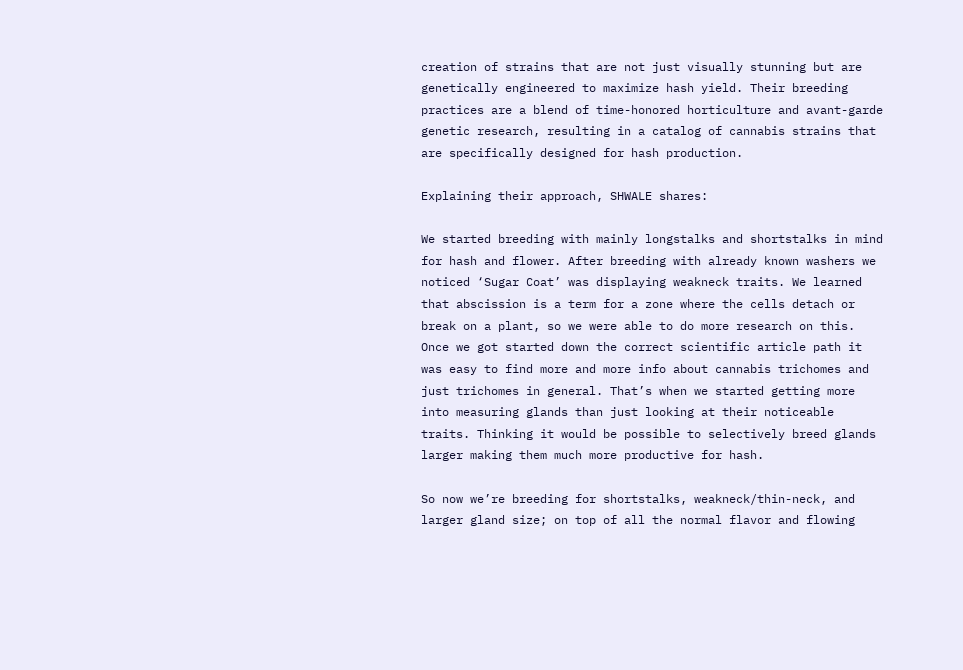creation of strains that are not just visually stunning but are genetically engineered to maximize hash yield. Their breeding practices are a blend of time-honored horticulture and avant-garde genetic research, resulting in a catalog of cannabis strains that are specifically designed for hash production.

Explaining their approach, SHWALE shares:

We started breeding with mainly longstalks and shortstalks in mind for hash and flower. After breeding with already known washers we noticed ‘Sugar Coat’ was displaying weakneck traits. We learned that abscission is a term for a zone where the cells detach or break on a plant, so we were able to do more research on this. Once we got started down the correct scientific article path it was easy to find more and more info about cannabis trichomes and just trichomes in general. That’s when we started getting more into measuring glands than just looking at their noticeable traits. Thinking it would be possible to selectively breed glands larger making them much more productive for hash.

So now we’re breeding for shortstalks, weakneck/thin-neck, and larger gland size; on top of all the normal flavor and flowing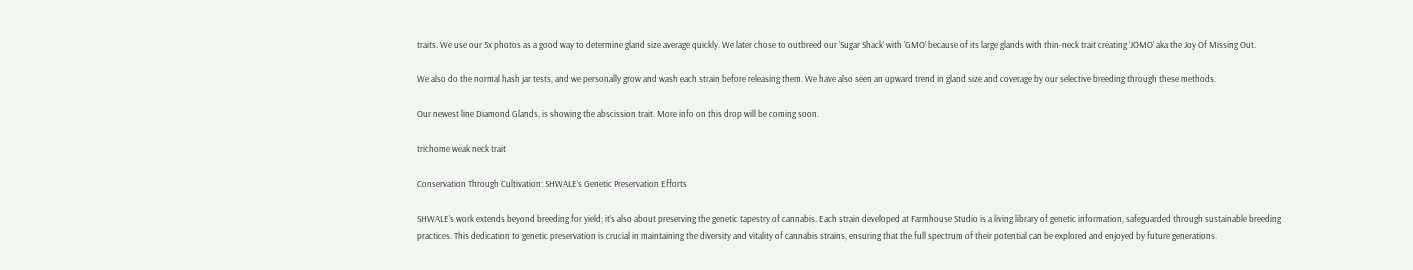traits. We use our 5x photos as a good way to determine gland size average quickly. We later chose to outbreed our ‘Sugar Shack’ with ‘GMO’ because of its large glands with thin-neck trait creating ‘JOMO’ aka the Joy Of Missing Out.

We also do the normal hash jar tests, and we personally grow and wash each strain before releasing them. We have also seen an upward trend in gland size and coverage by our selective breeding through these methods.

Our newest line Diamond Glands, is showing the abscission trait. More info on this drop will be coming soon.

trichome weak neck trait

Conservation Through Cultivation: SHWALE’s Genetic Preservation Efforts

SHWALE’s work extends beyond breeding for yield; it’s also about preserving the genetic tapestry of cannabis. Each strain developed at Farmhouse Studio is a living library of genetic information, safeguarded through sustainable breeding practices. This dedication to genetic preservation is crucial in maintaining the diversity and vitality of cannabis strains, ensuring that the full spectrum of their potential can be explored and enjoyed by future generations.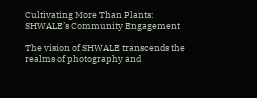Cultivating More Than Plants: SHWALE’s Community Engagement

The vision of SHWALE transcends the realms of photography and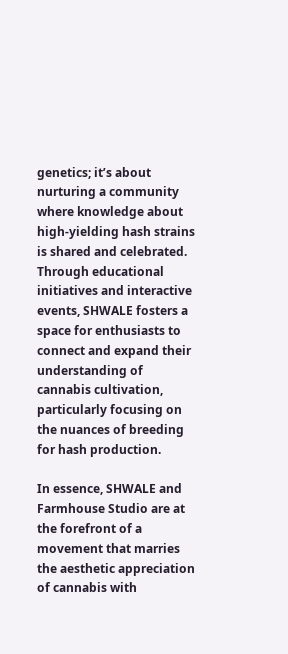genetics; it’s about nurturing a community where knowledge about high-yielding hash strains is shared and celebrated. Through educational initiatives and interactive events, SHWALE fosters a space for enthusiasts to connect and expand their understanding of cannabis cultivation, particularly focusing on the nuances of breeding for hash production.

In essence, SHWALE and Farmhouse Studio are at the forefront of a movement that marries the aesthetic appreciation of cannabis with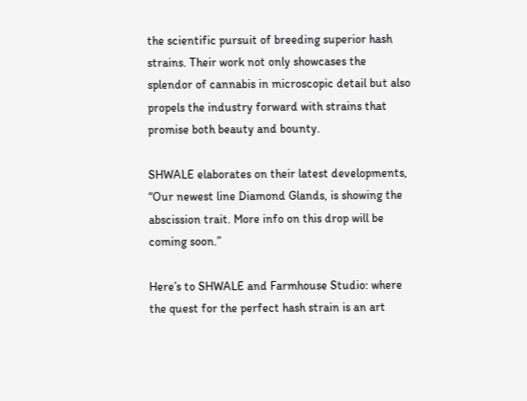the scientific pursuit of breeding superior hash strains. Their work not only showcases the splendor of cannabis in microscopic detail but also propels the industry forward with strains that promise both beauty and bounty.

SHWALE elaborates on their latest developments, “Our newest line Diamond Glands, is showing the abscission trait. More info on this drop will be coming soon.”

Here’s to SHWALE and Farmhouse Studio: where the quest for the perfect hash strain is an art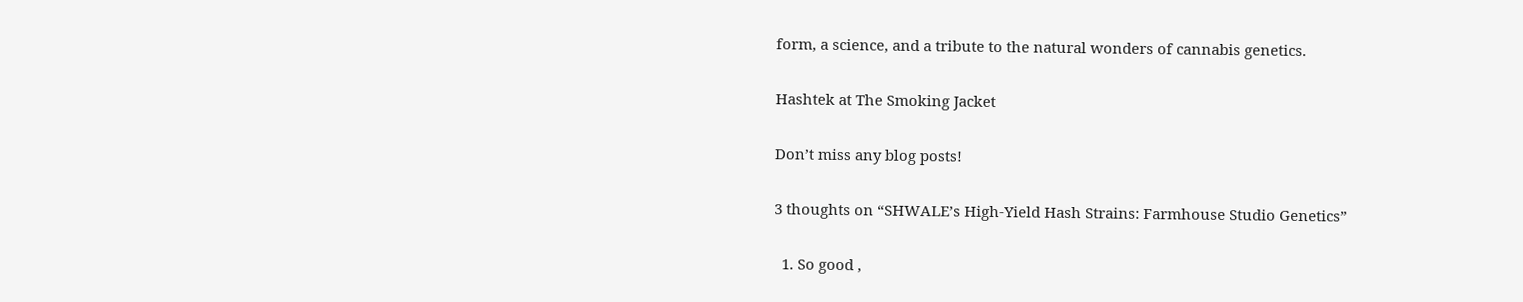form, a science, and a tribute to the natural wonders of cannabis genetics.

Hashtek at The Smoking Jacket

Don’t miss any blog posts!

3 thoughts on “SHWALE’s High-Yield Hash Strains: Farmhouse Studio Genetics”

  1. So good ,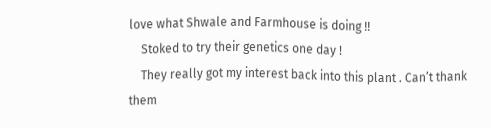love what Shwale and Farmhouse is doing !!
    Stoked to try their genetics one day !
    They really got my interest back into this plant . Can’t thank them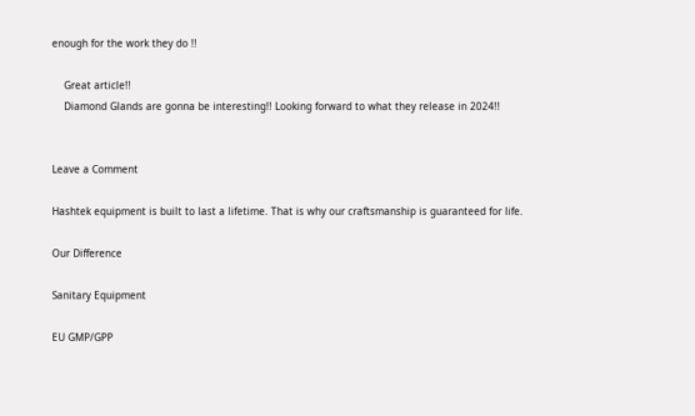enough for the work they do !!

    Great article!!
    Diamond Glands are gonna be interesting!! Looking forward to what they release in 2024!!


Leave a Comment

Hashtek equipment is built to last a lifetime. That is why our craftsmanship is guaranteed for life.

Our Difference

Sanitary Equipment

EU GMP/GPP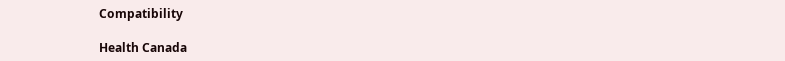Compatibility

Health Canada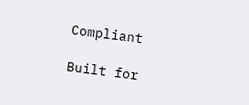Compliant

Built for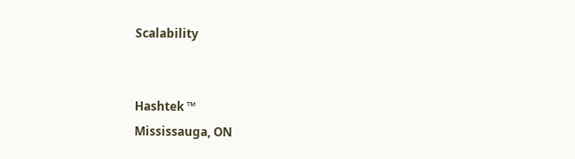Scalability


Hashtek ™
Mississauga, ON